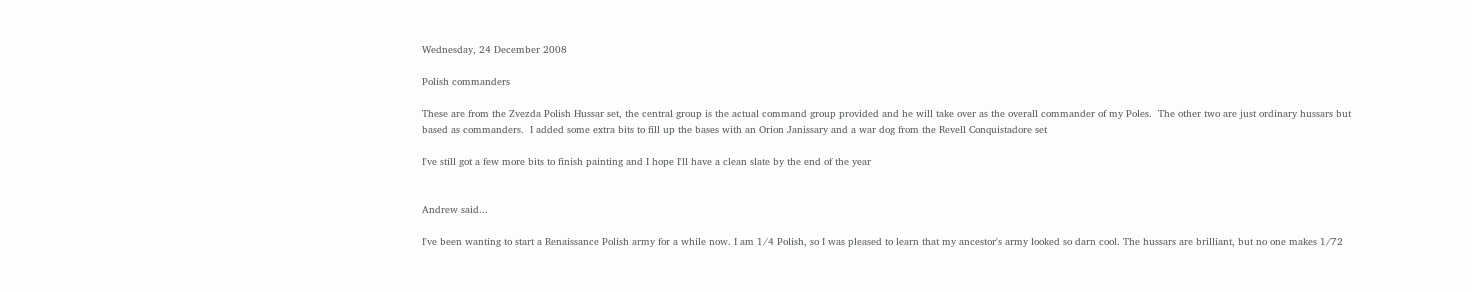Wednesday, 24 December 2008

Polish commanders

These are from the Zvezda Polish Hussar set, the central group is the actual command group provided and he will take over as the overall commander of my Poles.  The other two are just ordinary hussars but based as commanders.  I added some extra bits to fill up the bases with an Orion Janissary and a war dog from the Revell Conquistadore set

I've still got a few more bits to finish painting and I hope I'll have a clean slate by the end of the year


Andrew said...

I've been wanting to start a Renaissance Polish army for a while now. I am 1/4 Polish, so I was pleased to learn that my ancestor's army looked so darn cool. The hussars are brilliant, but no one makes 1/72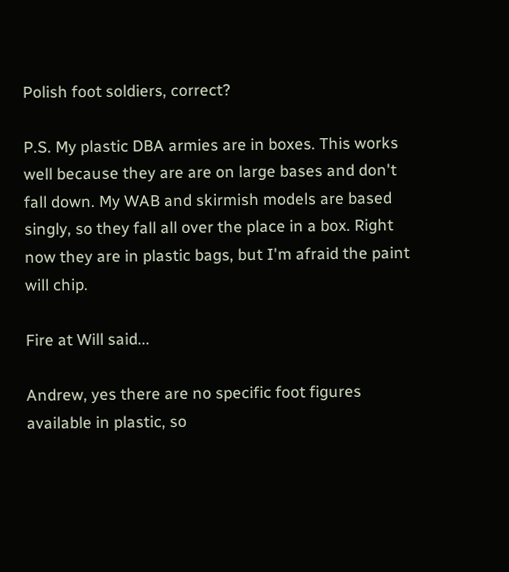Polish foot soldiers, correct?

P.S. My plastic DBA armies are in boxes. This works well because they are are on large bases and don't fall down. My WAB and skirmish models are based singly, so they fall all over the place in a box. Right now they are in plastic bags, but I'm afraid the paint will chip.

Fire at Will said...

Andrew, yes there are no specific foot figures available in plastic, so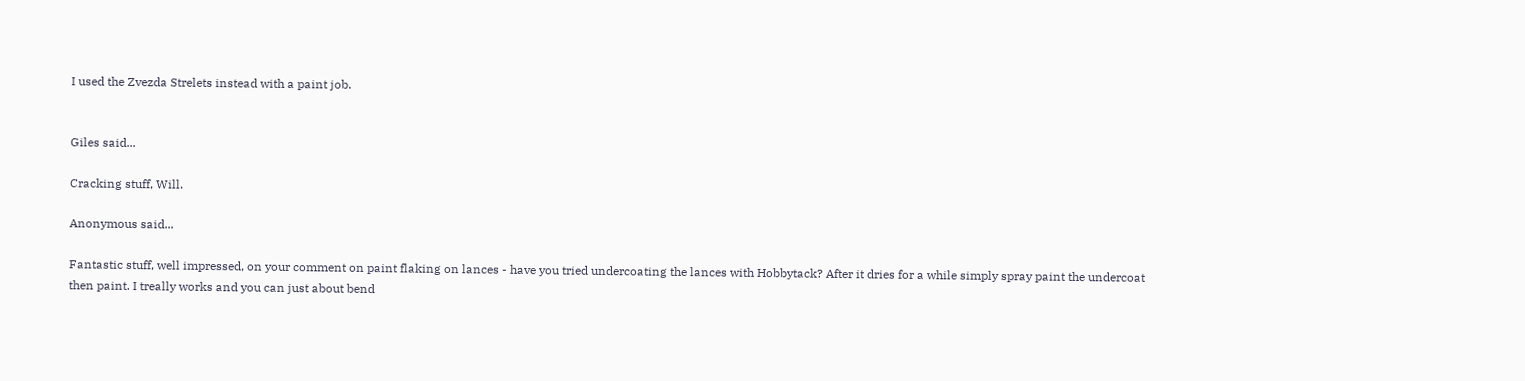I used the Zvezda Strelets instead with a paint job.


Giles said...

Cracking stuff, Will.

Anonymous said...

Fantastic stuff, well impressed, on your comment on paint flaking on lances - have you tried undercoating the lances with Hobbytack? After it dries for a while simply spray paint the undercoat then paint. I treally works and you can just about bend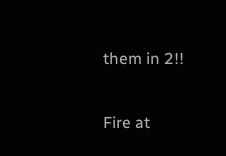them in 2!!

Fire at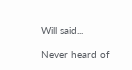Will said...

Never heard of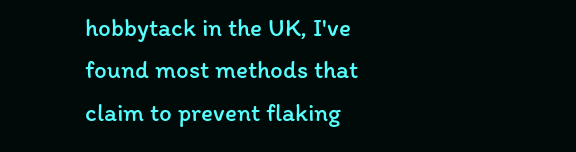hobbytack in the UK, I've found most methods that claim to prevent flaking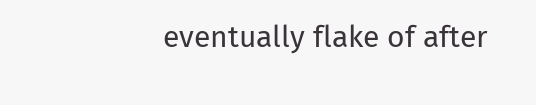eventually flake of after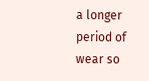a longer period of wear so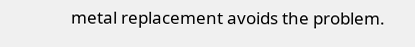metal replacement avoids the problem.